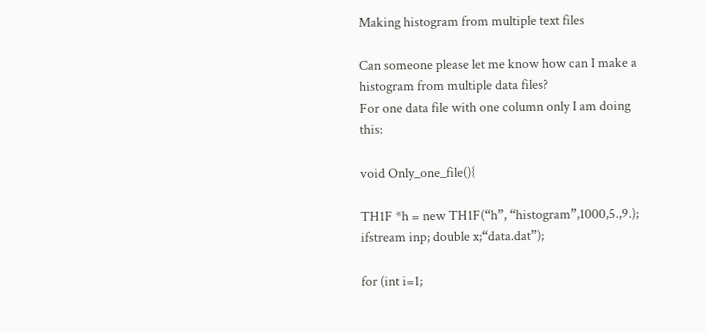Making histogram from multiple text files

Can someone please let me know how can I make a histogram from multiple data files?
For one data file with one column only I am doing this:

void Only_one_file(){

TH1F *h = new TH1F(“h”, “histogram”,1000,5.,9.);
ifstream inp; double x;“data.dat”);

for (int i=1;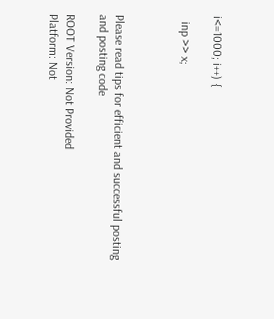i<=1000; i++) {

  inp >> x;



Please read tips for efficient and successful posting and posting code

ROOT Version: Not Provided
Platform: Not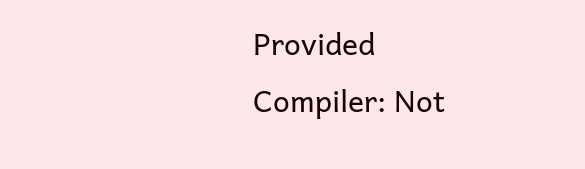Provided
Compiler: Not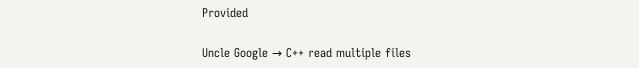Provided

Uncle Google → C++ read multiple files